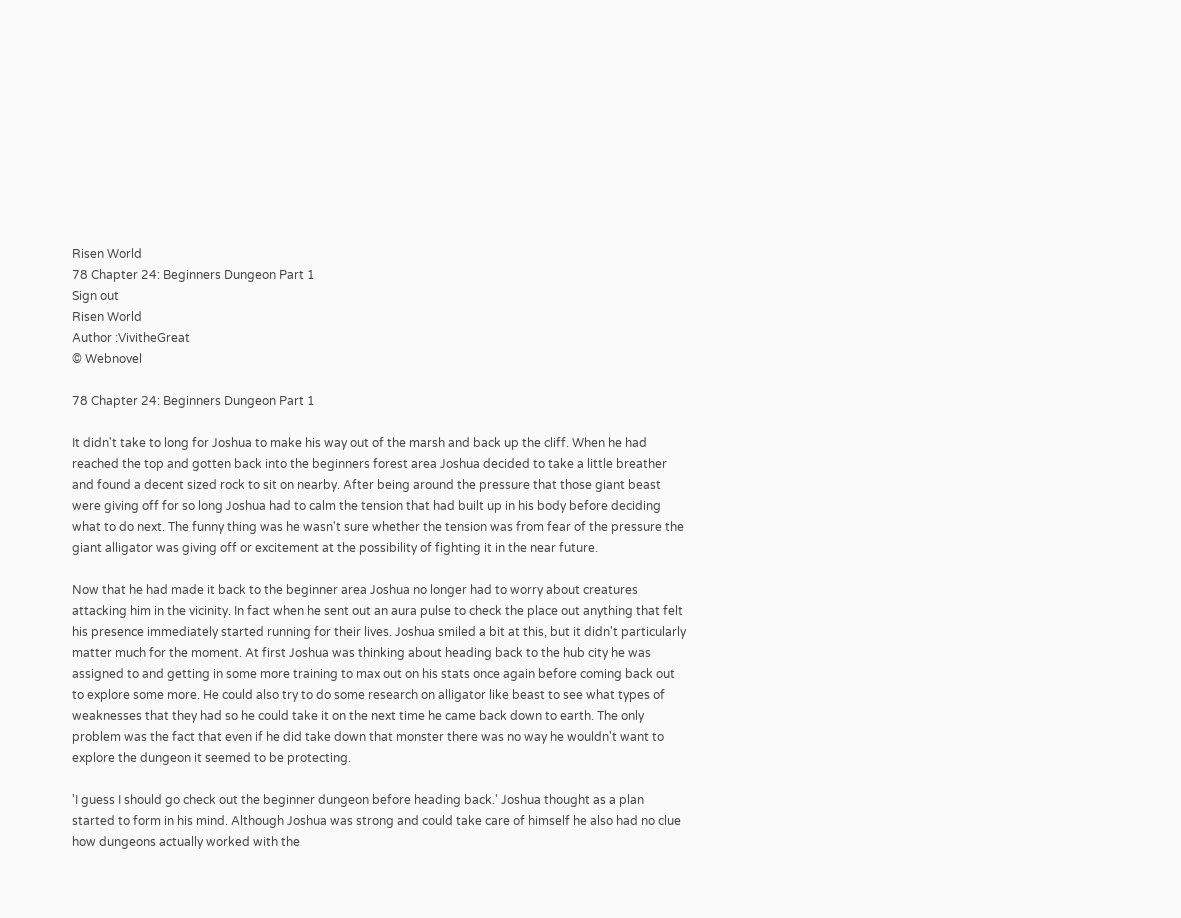Risen World
78 Chapter 24: Beginners Dungeon Part 1
Sign out
Risen World
Author :VivitheGreat
© Webnovel

78 Chapter 24: Beginners Dungeon Part 1

It didn't take to long for Joshua to make his way out of the marsh and back up the cliff. When he had reached the top and gotten back into the beginners forest area Joshua decided to take a little breather and found a decent sized rock to sit on nearby. After being around the pressure that those giant beast were giving off for so long Joshua had to calm the tension that had built up in his body before deciding what to do next. The funny thing was he wasn't sure whether the tension was from fear of the pressure the giant alligator was giving off or excitement at the possibility of fighting it in the near future.

Now that he had made it back to the beginner area Joshua no longer had to worry about creatures attacking him in the vicinity. In fact when he sent out an aura pulse to check the place out anything that felt his presence immediately started running for their lives. Joshua smiled a bit at this, but it didn't particularly matter much for the moment. At first Joshua was thinking about heading back to the hub city he was assigned to and getting in some more training to max out on his stats once again before coming back out to explore some more. He could also try to do some research on alligator like beast to see what types of weaknesses that they had so he could take it on the next time he came back down to earth. The only problem was the fact that even if he did take down that monster there was no way he wouldn't want to explore the dungeon it seemed to be protecting.

'I guess I should go check out the beginner dungeon before heading back.' Joshua thought as a plan started to form in his mind. Although Joshua was strong and could take care of himself he also had no clue how dungeons actually worked with the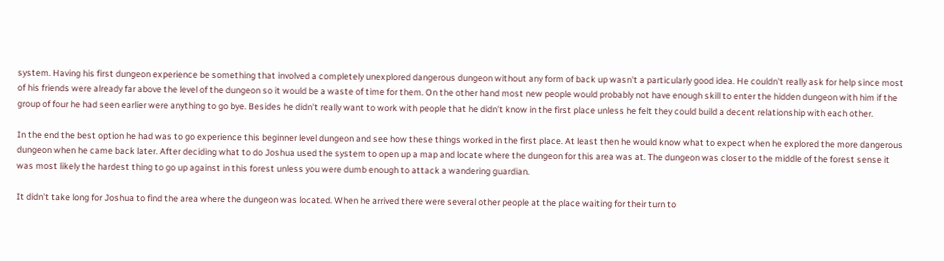system. Having his first dungeon experience be something that involved a completely unexplored dangerous dungeon without any form of back up wasn't a particularly good idea. He couldn't really ask for help since most of his friends were already far above the level of the dungeon so it would be a waste of time for them. On the other hand most new people would probably not have enough skill to enter the hidden dungeon with him if the group of four he had seen earlier were anything to go bye. Besides he didn't really want to work with people that he didn't know in the first place unless he felt they could build a decent relationship with each other.

In the end the best option he had was to go experience this beginner level dungeon and see how these things worked in the first place. At least then he would know what to expect when he explored the more dangerous dungeon when he came back later. After deciding what to do Joshua used the system to open up a map and locate where the dungeon for this area was at. The dungeon was closer to the middle of the forest sense it was most likely the hardest thing to go up against in this forest unless you were dumb enough to attack a wandering guardian.

It didn't take long for Joshua to find the area where the dungeon was located. When he arrived there were several other people at the place waiting for their turn to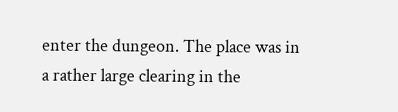enter the dungeon. The place was in a rather large clearing in the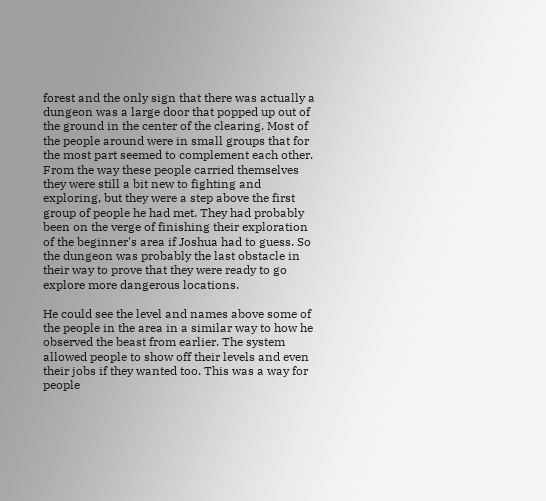forest and the only sign that there was actually a dungeon was a large door that popped up out of the ground in the center of the clearing. Most of the people around were in small groups that for the most part seemed to complement each other. From the way these people carried themselves they were still a bit new to fighting and exploring, but they were a step above the first group of people he had met. They had probably been on the verge of finishing their exploration of the beginner's area if Joshua had to guess. So the dungeon was probably the last obstacle in their way to prove that they were ready to go explore more dangerous locations.

He could see the level and names above some of the people in the area in a similar way to how he observed the beast from earlier. The system allowed people to show off their levels and even their jobs if they wanted too. This was a way for people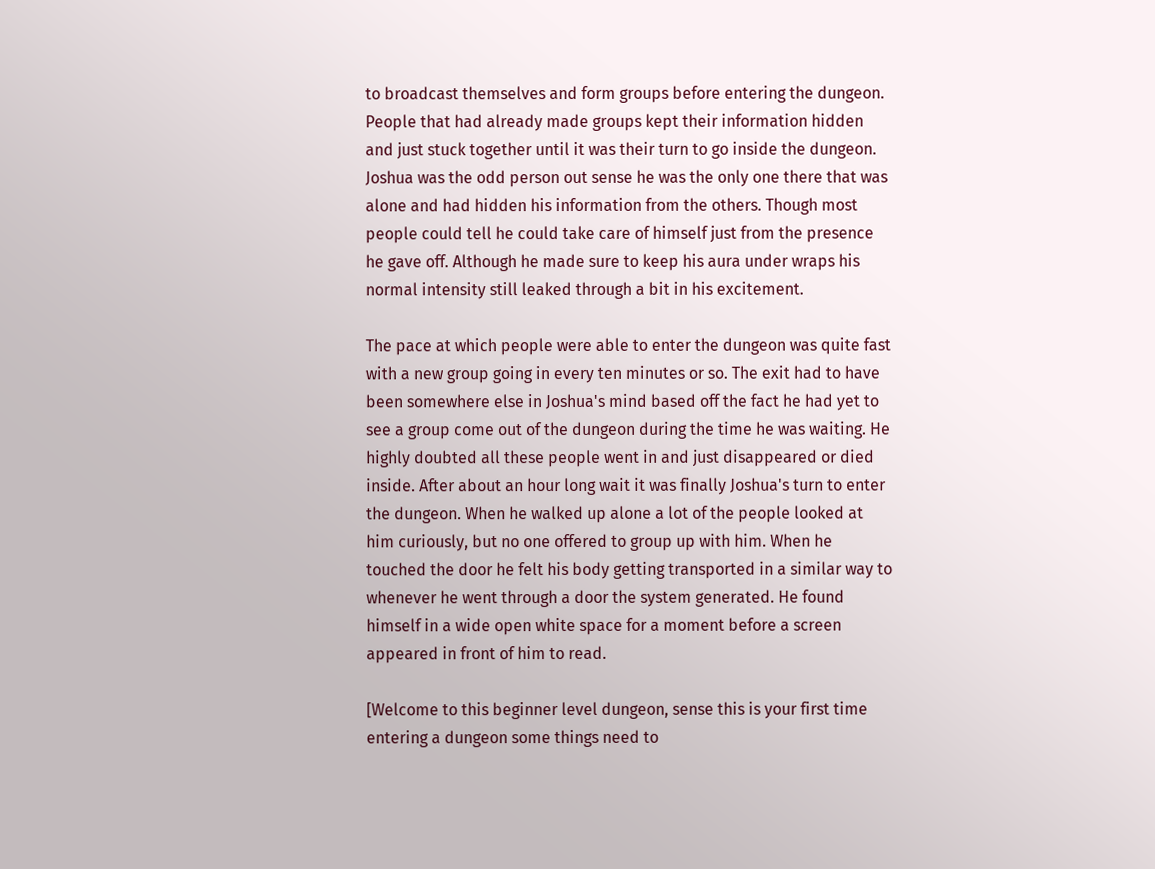to broadcast themselves and form groups before entering the dungeon. People that had already made groups kept their information hidden and just stuck together until it was their turn to go inside the dungeon. Joshua was the odd person out sense he was the only one there that was alone and had hidden his information from the others. Though most people could tell he could take care of himself just from the presence he gave off. Although he made sure to keep his aura under wraps his normal intensity still leaked through a bit in his excitement.

The pace at which people were able to enter the dungeon was quite fast with a new group going in every ten minutes or so. The exit had to have been somewhere else in Joshua's mind based off the fact he had yet to see a group come out of the dungeon during the time he was waiting. He highly doubted all these people went in and just disappeared or died inside. After about an hour long wait it was finally Joshua's turn to enter the dungeon. When he walked up alone a lot of the people looked at him curiously, but no one offered to group up with him. When he touched the door he felt his body getting transported in a similar way to whenever he went through a door the system generated. He found himself in a wide open white space for a moment before a screen appeared in front of him to read.

[Welcome to this beginner level dungeon, sense this is your first time entering a dungeon some things need to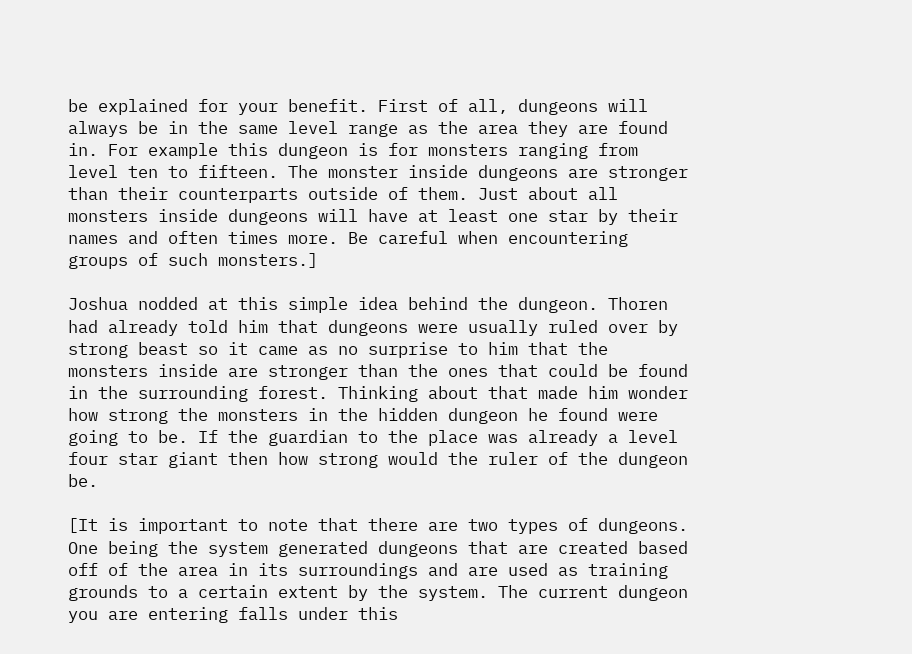be explained for your benefit. First of all, dungeons will always be in the same level range as the area they are found in. For example this dungeon is for monsters ranging from level ten to fifteen. The monster inside dungeons are stronger than their counterparts outside of them. Just about all monsters inside dungeons will have at least one star by their names and often times more. Be careful when encountering groups of such monsters.]

Joshua nodded at this simple idea behind the dungeon. Thoren had already told him that dungeons were usually ruled over by strong beast so it came as no surprise to him that the monsters inside are stronger than the ones that could be found in the surrounding forest. Thinking about that made him wonder how strong the monsters in the hidden dungeon he found were going to be. If the guardian to the place was already a level four star giant then how strong would the ruler of the dungeon be.

[It is important to note that there are two types of dungeons. One being the system generated dungeons that are created based off of the area in its surroundings and are used as training grounds to a certain extent by the system. The current dungeon you are entering falls under this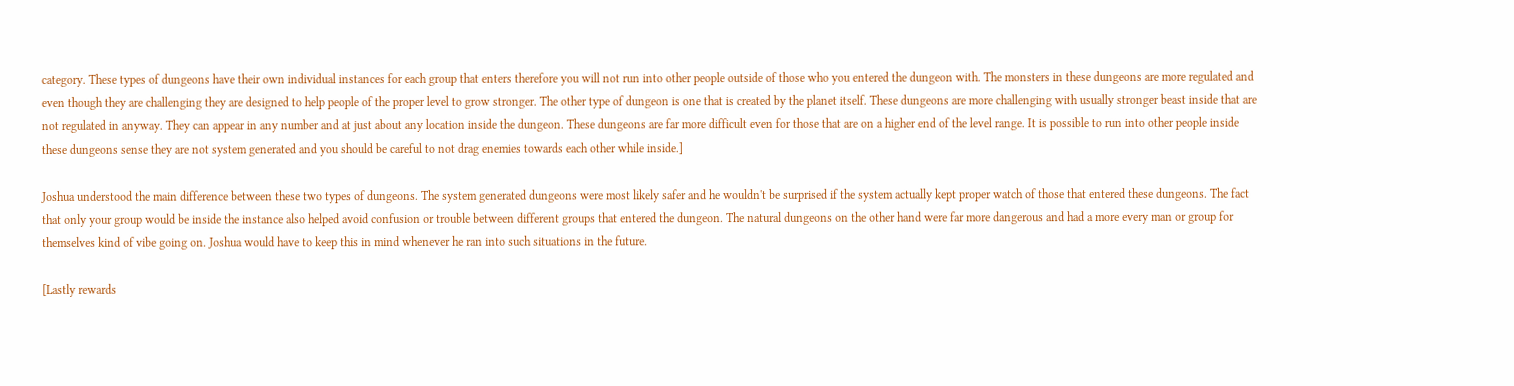category. These types of dungeons have their own individual instances for each group that enters therefore you will not run into other people outside of those who you entered the dungeon with. The monsters in these dungeons are more regulated and even though they are challenging they are designed to help people of the proper level to grow stronger. The other type of dungeon is one that is created by the planet itself. These dungeons are more challenging with usually stronger beast inside that are not regulated in anyway. They can appear in any number and at just about any location inside the dungeon. These dungeons are far more difficult even for those that are on a higher end of the level range. It is possible to run into other people inside these dungeons sense they are not system generated and you should be careful to not drag enemies towards each other while inside.]

Joshua understood the main difference between these two types of dungeons. The system generated dungeons were most likely safer and he wouldn't be surprised if the system actually kept proper watch of those that entered these dungeons. The fact that only your group would be inside the instance also helped avoid confusion or trouble between different groups that entered the dungeon. The natural dungeons on the other hand were far more dangerous and had a more every man or group for themselves kind of vibe going on. Joshua would have to keep this in mind whenever he ran into such situations in the future.

[Lastly rewards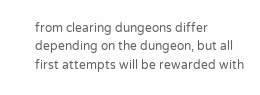from clearing dungeons differ depending on the dungeon, but all first attempts will be rewarded with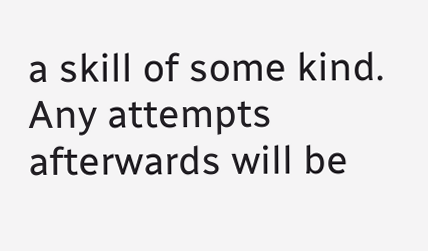a skill of some kind. Any attempts afterwards will be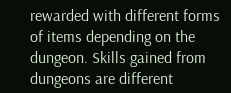rewarded with different forms of items depending on the dungeon. Skills gained from dungeons are different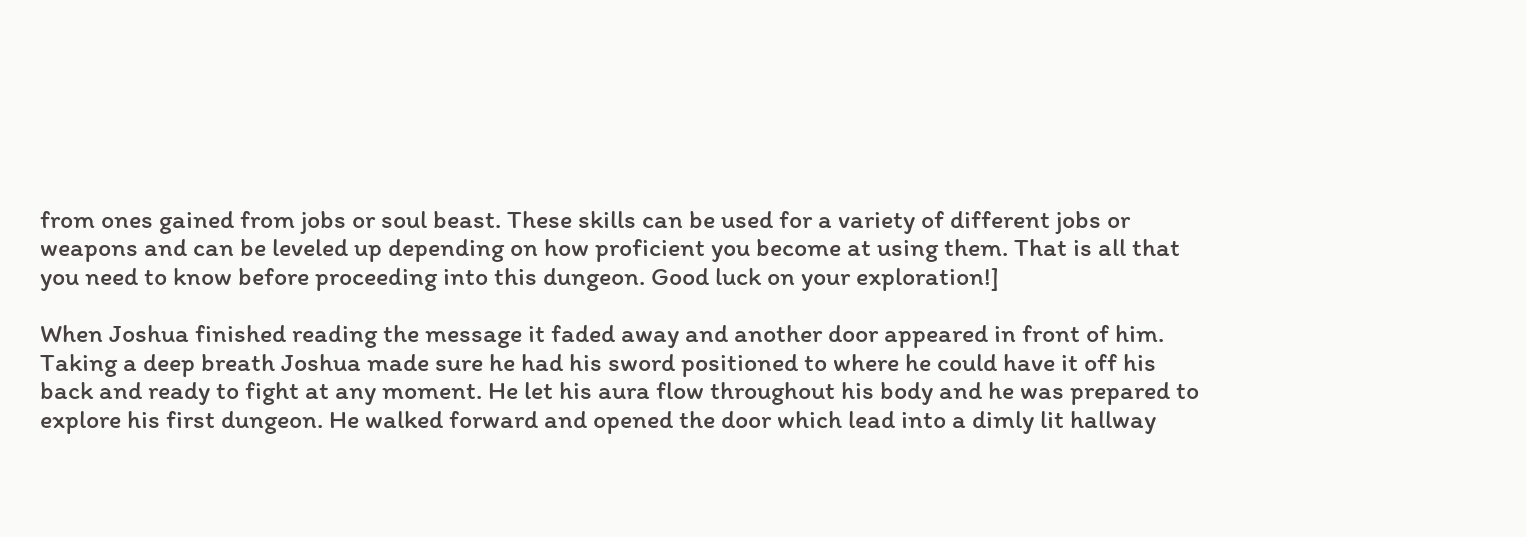from ones gained from jobs or soul beast. These skills can be used for a variety of different jobs or weapons and can be leveled up depending on how proficient you become at using them. That is all that you need to know before proceeding into this dungeon. Good luck on your exploration!]

When Joshua finished reading the message it faded away and another door appeared in front of him. Taking a deep breath Joshua made sure he had his sword positioned to where he could have it off his back and ready to fight at any moment. He let his aura flow throughout his body and he was prepared to explore his first dungeon. He walked forward and opened the door which lead into a dimly lit hallway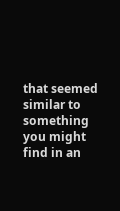that seemed similar to something you might find in an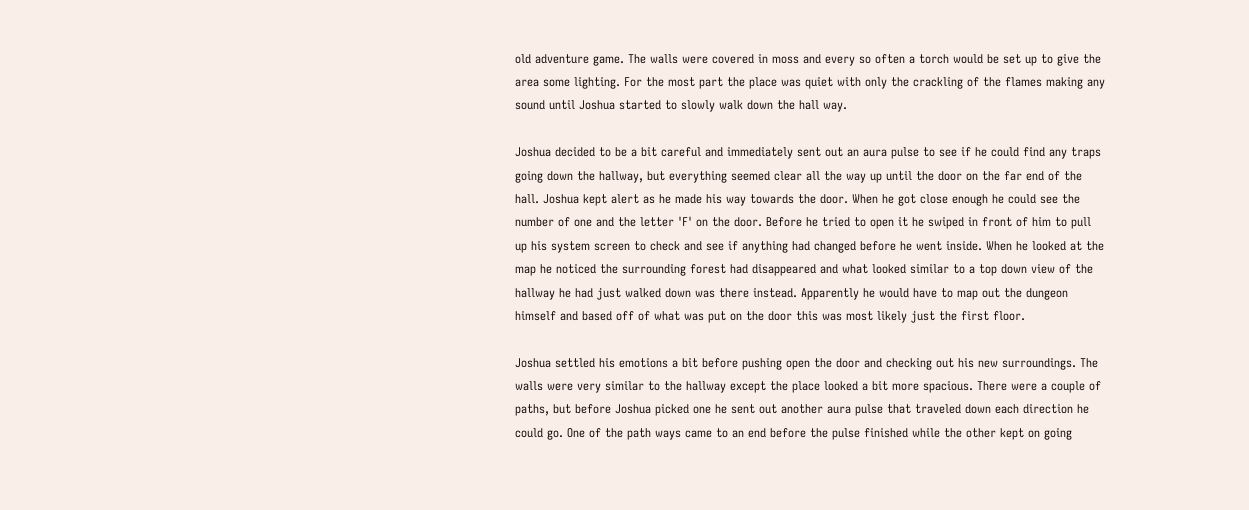old adventure game. The walls were covered in moss and every so often a torch would be set up to give the area some lighting. For the most part the place was quiet with only the crackling of the flames making any sound until Joshua started to slowly walk down the hall way.

Joshua decided to be a bit careful and immediately sent out an aura pulse to see if he could find any traps going down the hallway, but everything seemed clear all the way up until the door on the far end of the hall. Joshua kept alert as he made his way towards the door. When he got close enough he could see the number of one and the letter 'F' on the door. Before he tried to open it he swiped in front of him to pull up his system screen to check and see if anything had changed before he went inside. When he looked at the map he noticed the surrounding forest had disappeared and what looked similar to a top down view of the hallway he had just walked down was there instead. Apparently he would have to map out the dungeon himself and based off of what was put on the door this was most likely just the first floor.

Joshua settled his emotions a bit before pushing open the door and checking out his new surroundings. The walls were very similar to the hallway except the place looked a bit more spacious. There were a couple of paths, but before Joshua picked one he sent out another aura pulse that traveled down each direction he could go. One of the path ways came to an end before the pulse finished while the other kept on going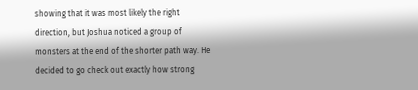showing that it was most likely the right direction, but Joshua noticed a group of monsters at the end of the shorter path way. He decided to go check out exactly how strong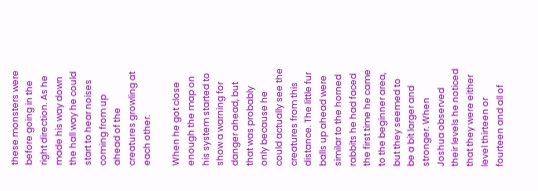these monsters were before going in the right direction. As he made his way down the hall way he could start to hear noises coming from up ahead of the creatures growling at each other.

When he got close enough the map on his system started to show a warning for danger ahead, but that was probably only because he could actually see the creatures from this distance. The little fur balls up ahead were similar to the horned rabbits he had faced the first time he came to the beginner area, but they seemed to be a bit larger and stronger. When Joshua observed their levels he noticed that they were either level thirteen or fourteen and all of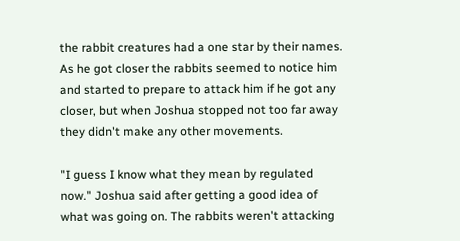the rabbit creatures had a one star by their names. As he got closer the rabbits seemed to notice him and started to prepare to attack him if he got any closer, but when Joshua stopped not too far away they didn't make any other movements.

"I guess I know what they mean by regulated now." Joshua said after getting a good idea of what was going on. The rabbits weren't attacking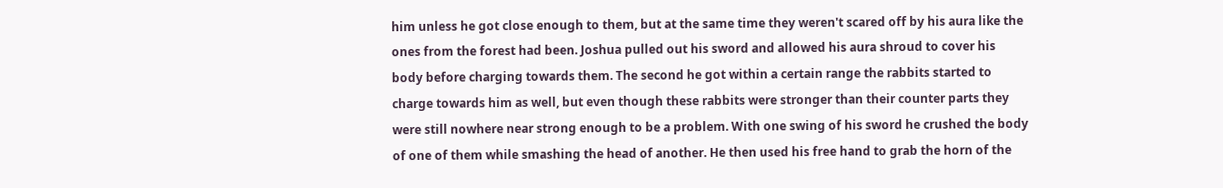him unless he got close enough to them, but at the same time they weren't scared off by his aura like the ones from the forest had been. Joshua pulled out his sword and allowed his aura shroud to cover his body before charging towards them. The second he got within a certain range the rabbits started to charge towards him as well, but even though these rabbits were stronger than their counter parts they were still nowhere near strong enough to be a problem. With one swing of his sword he crushed the body of one of them while smashing the head of another. He then used his free hand to grab the horn of the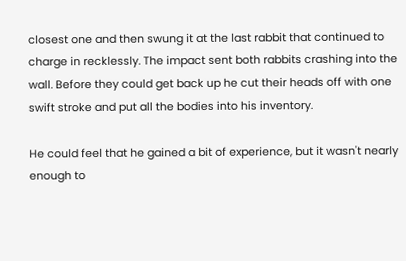closest one and then swung it at the last rabbit that continued to charge in recklessly. The impact sent both rabbits crashing into the wall. Before they could get back up he cut their heads off with one swift stroke and put all the bodies into his inventory.

He could feel that he gained a bit of experience, but it wasn't nearly enough to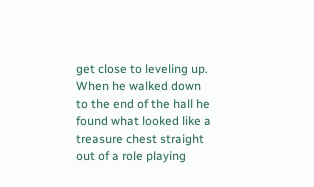get close to leveling up. When he walked down to the end of the hall he found what looked like a treasure chest straight out of a role playing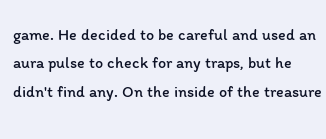game. He decided to be careful and used an aura pulse to check for any traps, but he didn't find any. On the inside of the treasure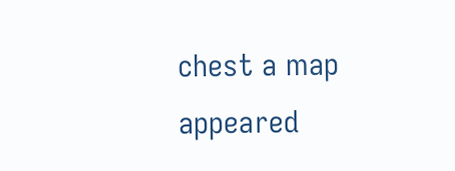chest a map appeared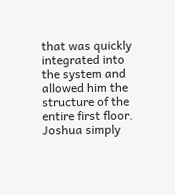that was quickly integrated into the system and allowed him the structure of the entire first floor. Joshua simply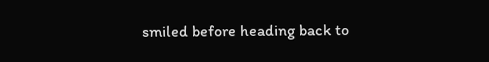smiled before heading back to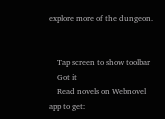explore more of the dungeon.


    Tap screen to show toolbar
    Got it
    Read novels on Webnovel app to get: